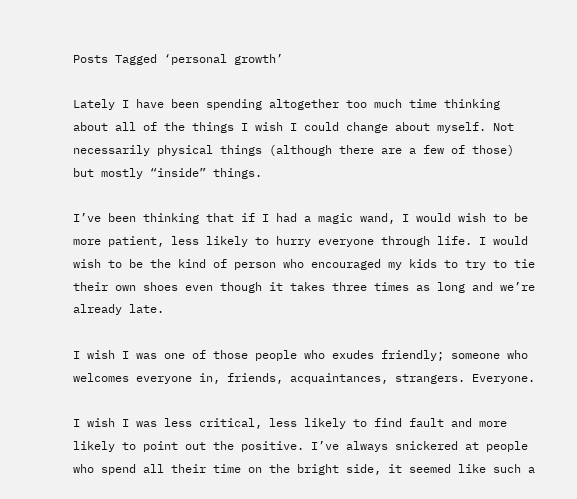Posts Tagged ‘personal growth’

Lately I have been spending altogether too much time thinking about all of the things I wish I could change about myself. Not necessarily physical things (although there are a few of those) but mostly “inside” things.

I’ve been thinking that if I had a magic wand, I would wish to be more patient, less likely to hurry everyone through life. I would wish to be the kind of person who encouraged my kids to try to tie their own shoes even though it takes three times as long and we’re already late.

I wish I was one of those people who exudes friendly; someone who welcomes everyone in, friends, acquaintances, strangers. Everyone.

I wish I was less critical, less likely to find fault and more likely to point out the positive. I’ve always snickered at people who spend all their time on the bright side, it seemed like such a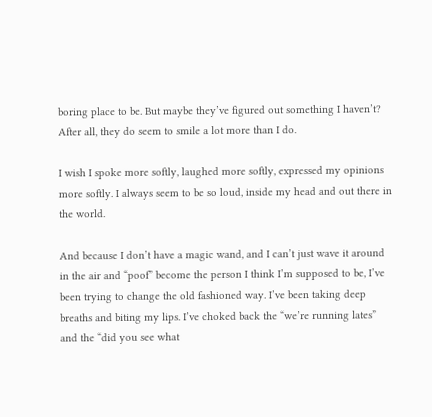boring place to be. But maybe they’ve figured out something I haven’t? After all, they do seem to smile a lot more than I do.

I wish I spoke more softly, laughed more softly, expressed my opinions more softly. I always seem to be so loud, inside my head and out there in the world.

And because I don’t have a magic wand, and I can’t just wave it around in the air and “poof” become the person I think I’m supposed to be, I’ve been trying to change the old fashioned way. I’ve been taking deep breaths and biting my lips. I’ve choked back the “we’re running lates” and the “did you see what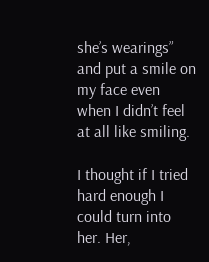she’s wearings” and put a smile on my face even when I didn’t feel at all like smiling.

I thought if I tried hard enough I could turn into her. Her,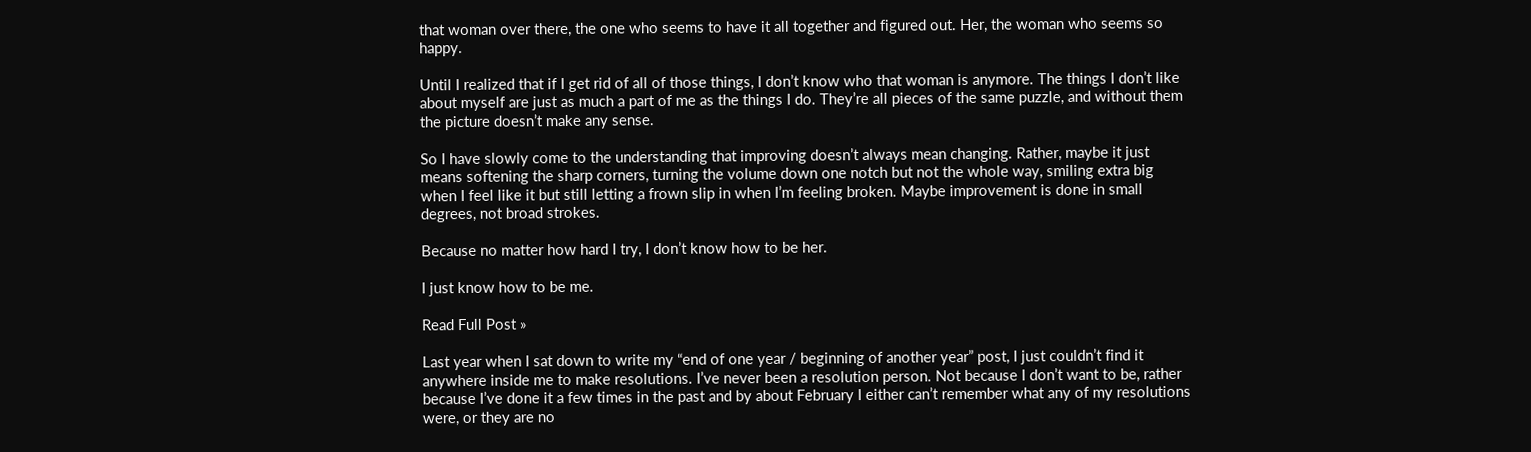that woman over there, the one who seems to have it all together and figured out. Her, the woman who seems so happy.

Until I realized that if I get rid of all of those things, I don’t know who that woman is anymore. The things I don’t like about myself are just as much a part of me as the things I do. They’re all pieces of the same puzzle, and without them the picture doesn’t make any sense.

So I have slowly come to the understanding that improving doesn’t always mean changing. Rather, maybe it just means softening the sharp corners, turning the volume down one notch but not the whole way, smiling extra big when I feel like it but still letting a frown slip in when I’m feeling broken. Maybe improvement is done in small degrees, not broad strokes.

Because no matter how hard I try, I don’t know how to be her.

I just know how to be me.

Read Full Post »

Last year when I sat down to write my “end of one year / beginning of another year” post, I just couldn’t find it anywhere inside me to make resolutions. I’ve never been a resolution person. Not because I don’t want to be, rather because I’ve done it a few times in the past and by about February I either can’t remember what any of my resolutions were, or they are no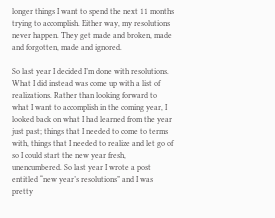longer things I want to spend the next 11 months trying to accomplish. Either way, my resolutions never happen. They get made and broken, made and forgotten, made and ignored.

So last year I decided I’m done with resolutions. What I did instead was come up with a list of realizations. Rather than looking forward to what I want to accomplish in the coming year, I looked back on what I had learned from the year just past; things that I needed to come to terms with, things that I needed to realize and let go of so I could start the new year fresh, unencumbered. So last year I wrote a post entitled “new year’s resolutions” and I was pretty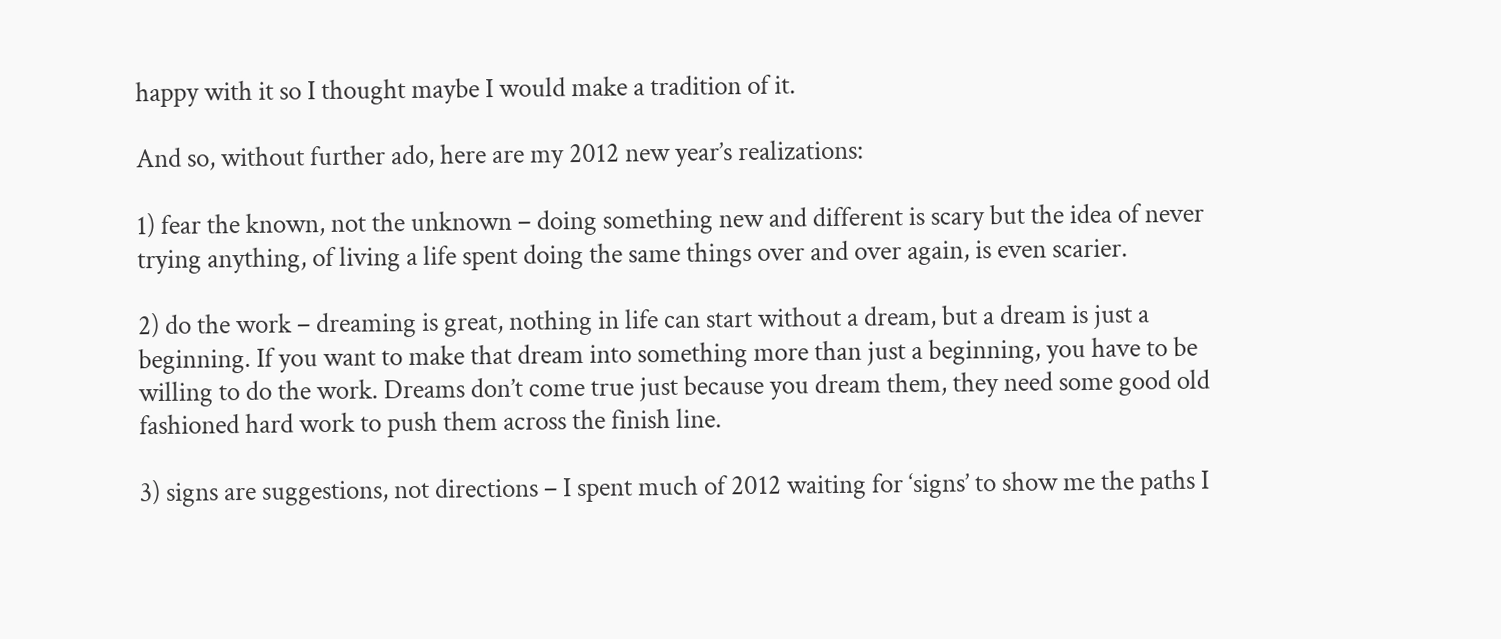happy with it so I thought maybe I would make a tradition of it.

And so, without further ado, here are my 2012 new year’s realizations:

1) fear the known, not the unknown – doing something new and different is scary but the idea of never trying anything, of living a life spent doing the same things over and over again, is even scarier.

2) do the work – dreaming is great, nothing in life can start without a dream, but a dream is just a beginning. If you want to make that dream into something more than just a beginning, you have to be willing to do the work. Dreams don’t come true just because you dream them, they need some good old fashioned hard work to push them across the finish line.

3) signs are suggestions, not directions – I spent much of 2012 waiting for ‘signs’ to show me the paths I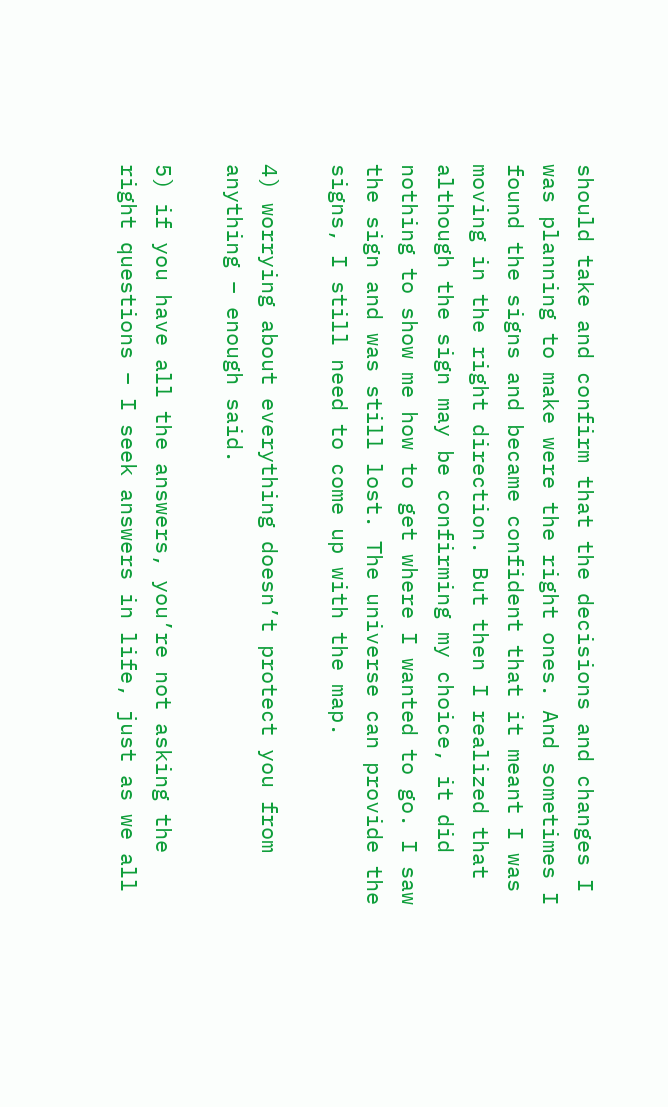should take and confirm that the decisions and changes I was planning to make were the right ones. And sometimes I found the signs and became confident that it meant I was moving in the right direction. But then I realized that although the sign may be confirming my choice, it did nothing to show me how to get where I wanted to go. I saw the sign and was still lost. The universe can provide the signs, I still need to come up with the map.

4) worrying about everything doesn’t protect you from anything – enough said.

5) if you have all the answers, you’re not asking the right questions – I seek answers in life, just as we all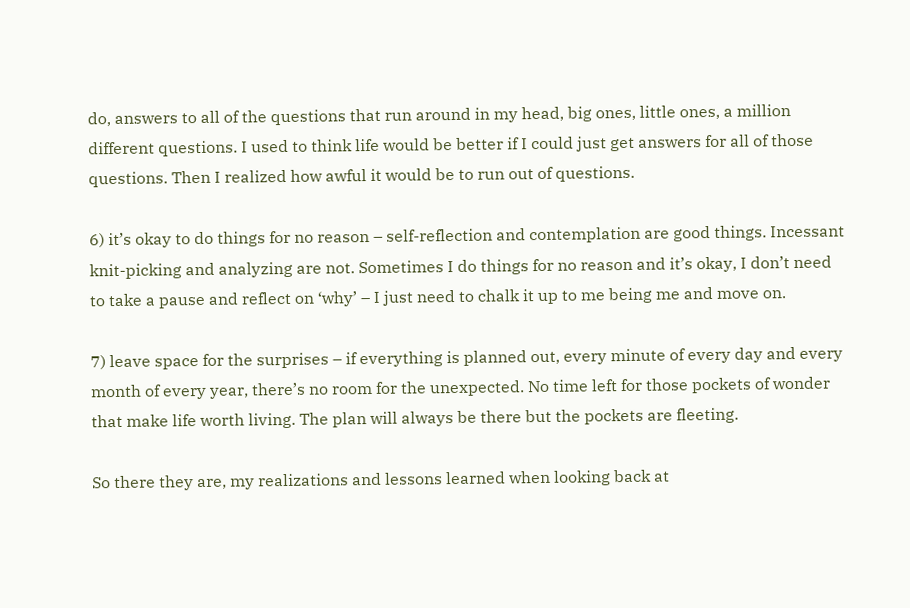do, answers to all of the questions that run around in my head, big ones, little ones, a million different questions. I used to think life would be better if I could just get answers for all of those questions. Then I realized how awful it would be to run out of questions.

6) it’s okay to do things for no reason – self-reflection and contemplation are good things. Incessant knit-picking and analyzing are not. Sometimes I do things for no reason and it’s okay, I don’t need to take a pause and reflect on ‘why’ – I just need to chalk it up to me being me and move on.

7) leave space for the surprises – if everything is planned out, every minute of every day and every month of every year, there’s no room for the unexpected. No time left for those pockets of wonder that make life worth living. The plan will always be there but the pockets are fleeting.

So there they are, my realizations and lessons learned when looking back at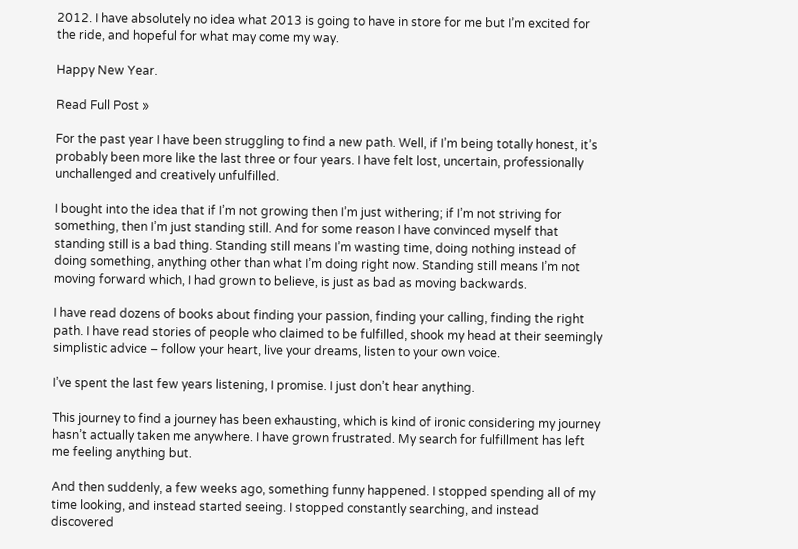2012. I have absolutely no idea what 2013 is going to have in store for me but I’m excited for the ride, and hopeful for what may come my way.

Happy New Year.

Read Full Post »

For the past year I have been struggling to find a new path. Well, if I’m being totally honest, it’s probably been more like the last three or four years. I have felt lost, uncertain, professionally unchallenged and creatively unfulfilled.

I bought into the idea that if I’m not growing then I’m just withering; if I’m not striving for something, then I’m just standing still. And for some reason I have convinced myself that standing still is a bad thing. Standing still means I’m wasting time, doing nothing instead of doing something, anything other than what I’m doing right now. Standing still means I’m not moving forward which, I had grown to believe, is just as bad as moving backwards.

I have read dozens of books about finding your passion, finding your calling, finding the right path. I have read stories of people who claimed to be fulfilled, shook my head at their seemingly simplistic advice – follow your heart, live your dreams, listen to your own voice.

I’ve spent the last few years listening, I promise. I just don’t hear anything.

This journey to find a journey has been exhausting, which is kind of ironic considering my journey hasn’t actually taken me anywhere. I have grown frustrated. My search for fulfillment has left me feeling anything but.

And then suddenly, a few weeks ago, something funny happened. I stopped spending all of my time looking, and instead started seeing. I stopped constantly searching, and instead discovered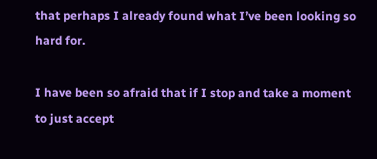that perhaps I already found what I’ve been looking so hard for.

I have been so afraid that if I stop and take a moment to just accept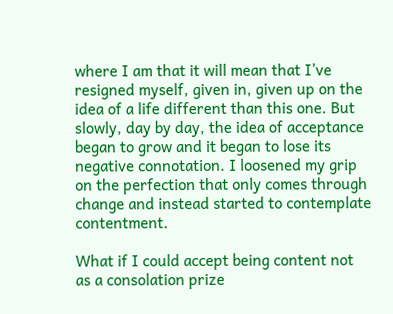where I am that it will mean that I’ve resigned myself, given in, given up on the idea of a life different than this one. But slowly, day by day, the idea of acceptance began to grow and it began to lose its negative connotation. I loosened my grip on the perfection that only comes through change and instead started to contemplate contentment.

What if I could accept being content not as a consolation prize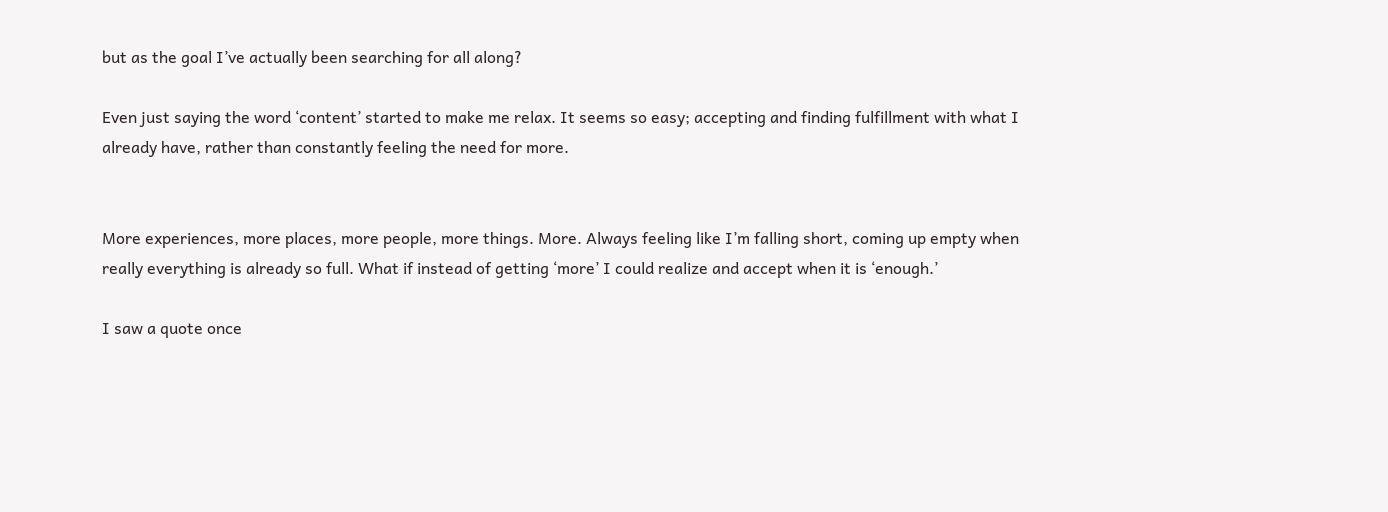but as the goal I’ve actually been searching for all along?

Even just saying the word ‘content’ started to make me relax. It seems so easy; accepting and finding fulfillment with what I already have, rather than constantly feeling the need for more.


More experiences, more places, more people, more things. More. Always feeling like I’m falling short, coming up empty when really everything is already so full. What if instead of getting ‘more’ I could realize and accept when it is ‘enough.’

I saw a quote once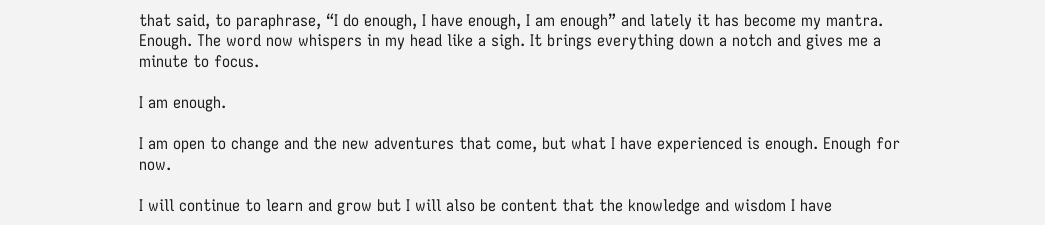that said, to paraphrase, “I do enough, I have enough, I am enough” and lately it has become my mantra. Enough. The word now whispers in my head like a sigh. It brings everything down a notch and gives me a minute to focus.

I am enough.

I am open to change and the new adventures that come, but what I have experienced is enough. Enough for now.

I will continue to learn and grow but I will also be content that the knowledge and wisdom I have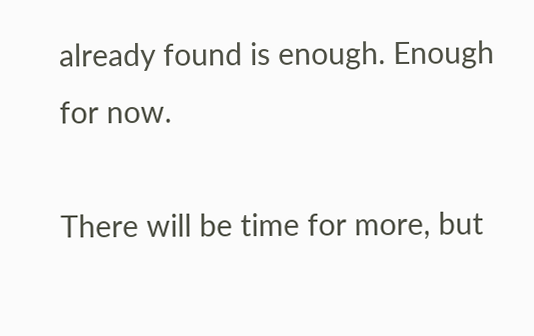already found is enough. Enough for now.

There will be time for more, but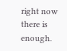right now there is enough.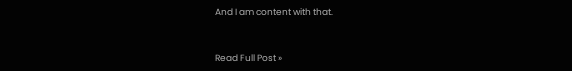And I am content with that.


Read Full Post »